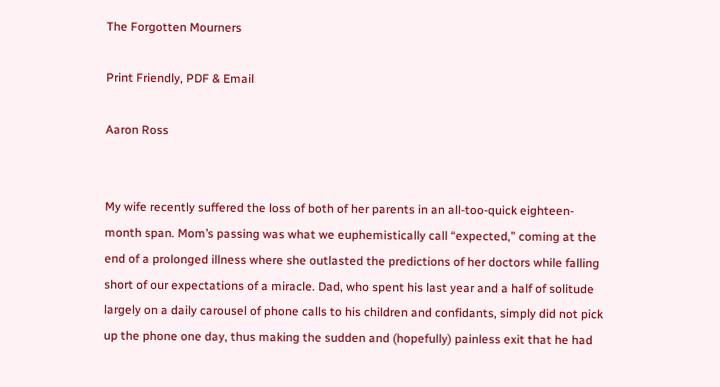The Forgotten Mourners

Print Friendly, PDF & Email

Aaron Ross


My wife recently suffered the loss of both of her parents in an all-too-quick eighteen-month span. Mom’s passing was what we euphemistically call “expected,” coming at the end of a prolonged illness where she outlasted the predictions of her doctors while falling short of our expectations of a miracle. Dad, who spent his last year and a half of solitude largely on a daily carousel of phone calls to his children and confidants, simply did not pick up the phone one day, thus making the sudden and (hopefully) painless exit that he had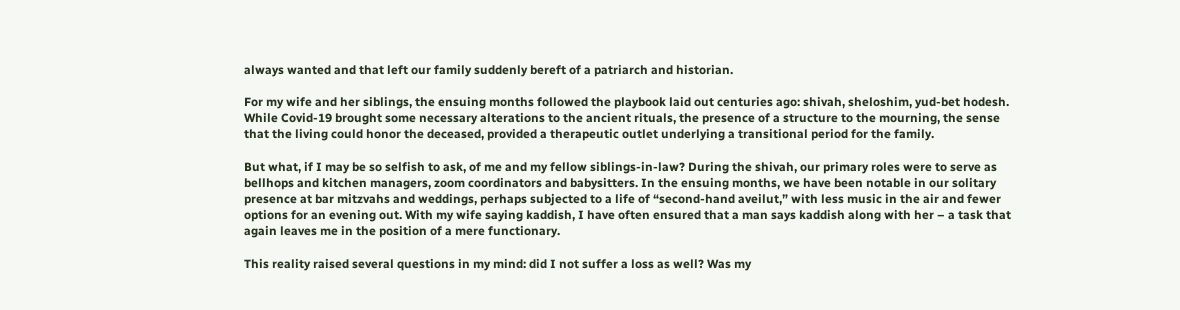always wanted and that left our family suddenly bereft of a patriarch and historian.

For my wife and her siblings, the ensuing months followed the playbook laid out centuries ago: shivah, sheloshim, yud-bet hodesh. While Covid-19 brought some necessary alterations to the ancient rituals, the presence of a structure to the mourning, the sense that the living could honor the deceased, provided a therapeutic outlet underlying a transitional period for the family.

But what, if I may be so selfish to ask, of me and my fellow siblings-in-law? During the shivah, our primary roles were to serve as bellhops and kitchen managers, zoom coordinators and babysitters. In the ensuing months, we have been notable in our solitary presence at bar mitzvahs and weddings, perhaps subjected to a life of “second-hand aveilut,” with less music in the air and fewer options for an evening out. With my wife saying kaddish, I have often ensured that a man says kaddish along with her – a task that again leaves me in the position of a mere functionary.

This reality raised several questions in my mind: did I not suffer a loss as well? Was my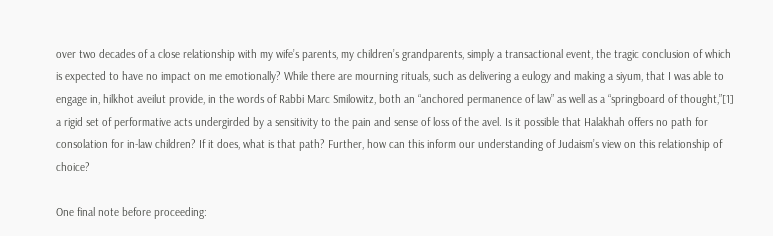over two decades of a close relationship with my wife’s parents, my children’s grandparents, simply a transactional event, the tragic conclusion of which is expected to have no impact on me emotionally? While there are mourning rituals, such as delivering a eulogy and making a siyum, that I was able to engage in, hilkhot aveilut provide, in the words of Rabbi Marc Smilowitz, both an “anchored permanence of law” as well as a “springboard of thought,”[1] a rigid set of performative acts undergirded by a sensitivity to the pain and sense of loss of the avel. Is it possible that Halakhah offers no path for consolation for in-law children? If it does, what is that path? Further, how can this inform our understanding of Judaism’s view on this relationship of choice?

One final note before proceeding: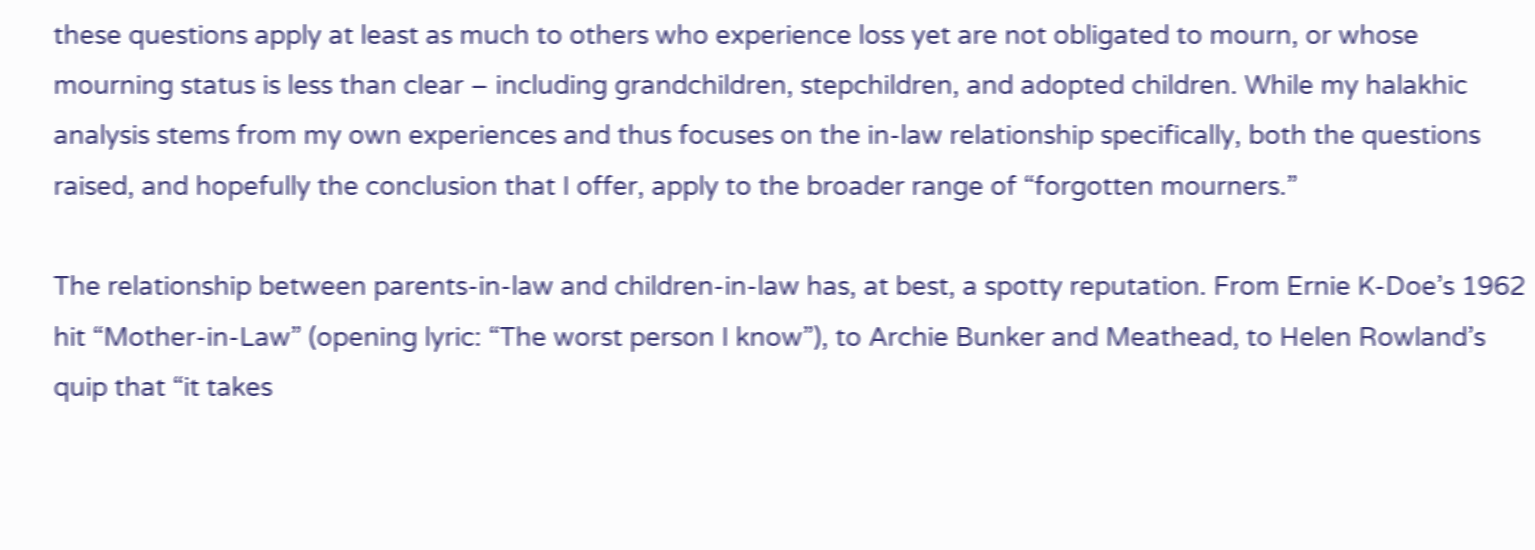these questions apply at least as much to others who experience loss yet are not obligated to mourn, or whose mourning status is less than clear – including grandchildren, stepchildren, and adopted children. While my halakhic analysis stems from my own experiences and thus focuses on the in-law relationship specifically, both the questions raised, and hopefully the conclusion that I offer, apply to the broader range of “forgotten mourners.”

The relationship between parents-in-law and children-in-law has, at best, a spotty reputation. From Ernie K-Doe’s 1962 hit “Mother-in-Law” (opening lyric: “The worst person I know”), to Archie Bunker and Meathead, to Helen Rowland’s quip that “it takes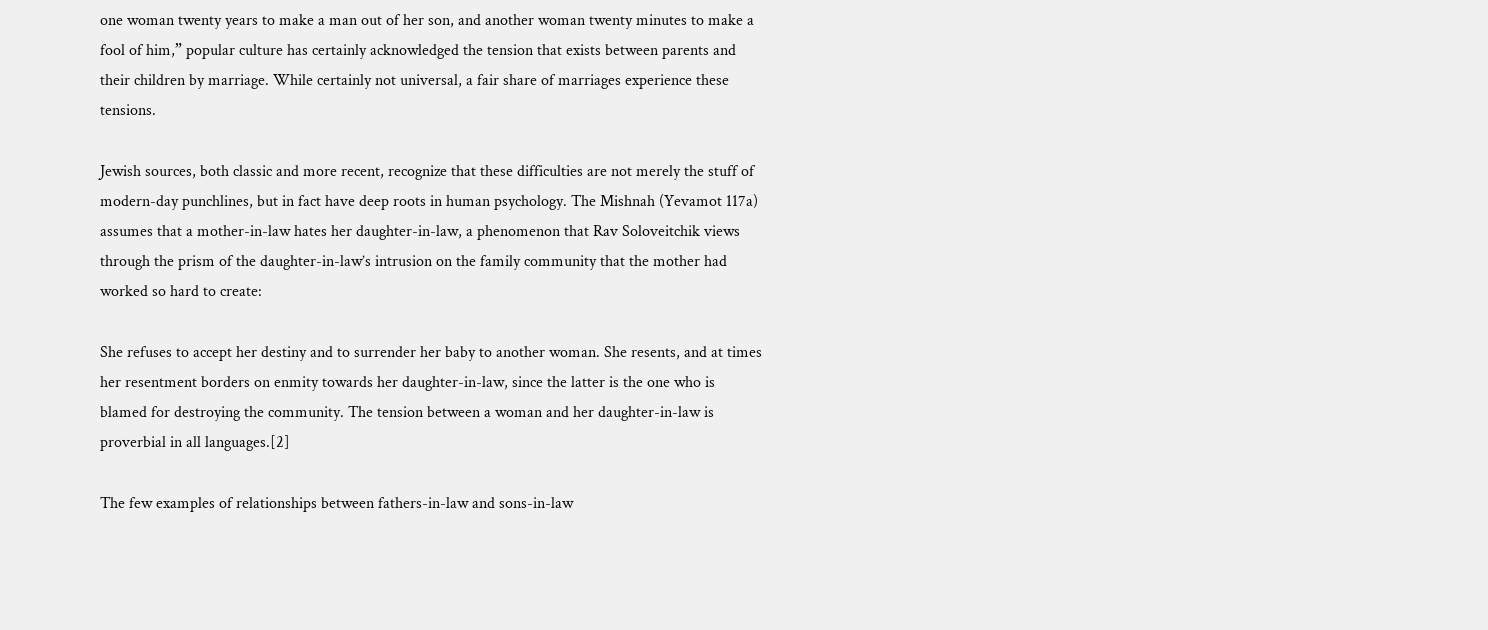one woman twenty years to make a man out of her son, and another woman twenty minutes to make a fool of him,” popular culture has certainly acknowledged the tension that exists between parents and their children by marriage. While certainly not universal, a fair share of marriages experience these tensions.

Jewish sources, both classic and more recent, recognize that these difficulties are not merely the stuff of modern-day punchlines, but in fact have deep roots in human psychology. The Mishnah (Yevamot 117a) assumes that a mother-in-law hates her daughter-in-law, a phenomenon that Rav Soloveitchik views through the prism of the daughter-in-law’s intrusion on the family community that the mother had worked so hard to create:

She refuses to accept her destiny and to surrender her baby to another woman. She resents, and at times her resentment borders on enmity towards her daughter-in-law, since the latter is the one who is blamed for destroying the community. The tension between a woman and her daughter-in-law is proverbial in all languages.[2]

The few examples of relationships between fathers-in-law and sons-in-law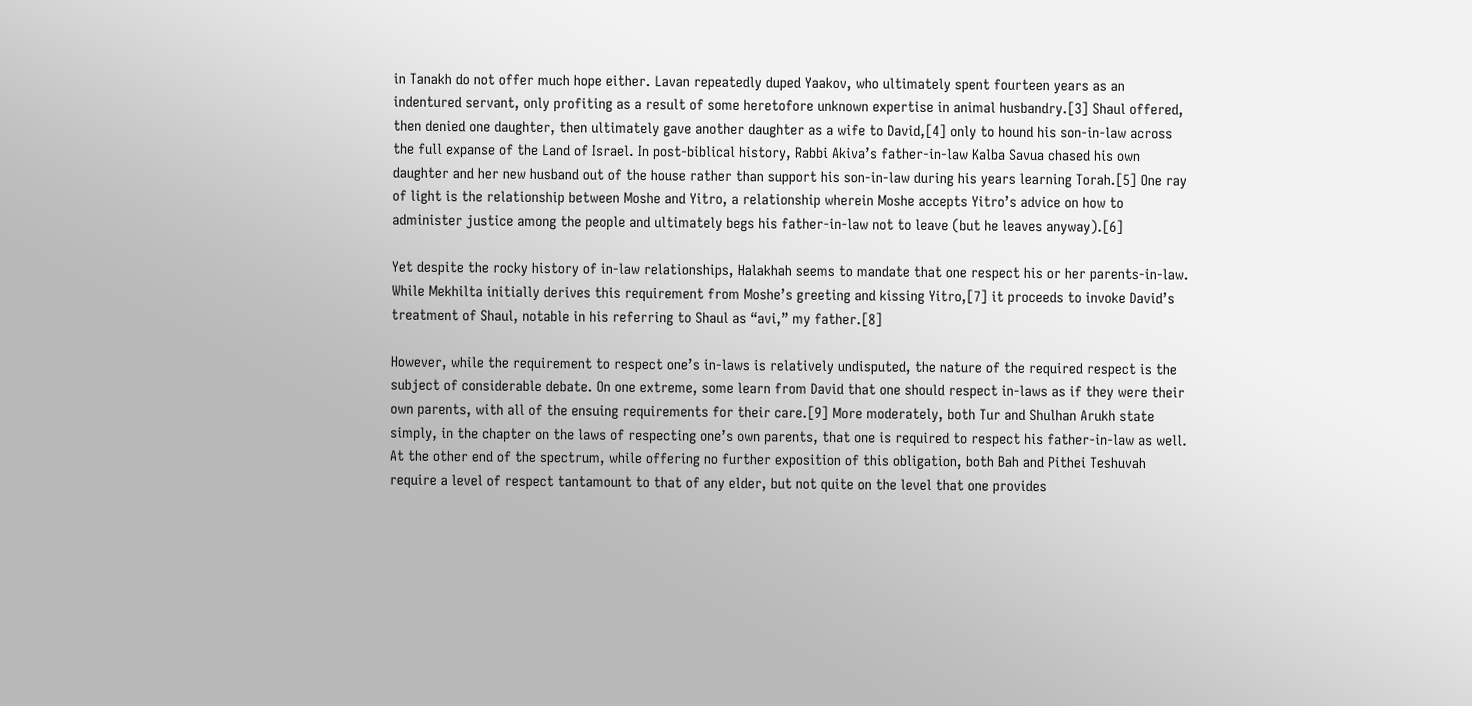in Tanakh do not offer much hope either. Lavan repeatedly duped Yaakov, who ultimately spent fourteen years as an indentured servant, only profiting as a result of some heretofore unknown expertise in animal husbandry.[3] Shaul offered, then denied one daughter, then ultimately gave another daughter as a wife to David,[4] only to hound his son-in-law across the full expanse of the Land of Israel. In post-biblical history, Rabbi Akiva’s father-in-law Kalba Savua chased his own daughter and her new husband out of the house rather than support his son-in-law during his years learning Torah.[5] One ray of light is the relationship between Moshe and Yitro, a relationship wherein Moshe accepts Yitro’s advice on how to administer justice among the people and ultimately begs his father-in-law not to leave (but he leaves anyway).[6]

Yet despite the rocky history of in-law relationships, Halakhah seems to mandate that one respect his or her parents-in-law. While Mekhilta initially derives this requirement from Moshe’s greeting and kissing Yitro,[7] it proceeds to invoke David’s treatment of Shaul, notable in his referring to Shaul as “avi,” my father.[8]

However, while the requirement to respect one’s in-laws is relatively undisputed, the nature of the required respect is the subject of considerable debate. On one extreme, some learn from David that one should respect in-laws as if they were their own parents, with all of the ensuing requirements for their care.[9] More moderately, both Tur and Shulhan Arukh state simply, in the chapter on the laws of respecting one’s own parents, that one is required to respect his father-in-law as well. At the other end of the spectrum, while offering no further exposition of this obligation, both Bah and Pithei Teshuvah require a level of respect tantamount to that of any elder, but not quite on the level that one provides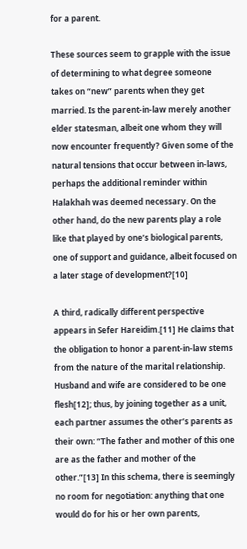for a parent.

These sources seem to grapple with the issue of determining to what degree someone takes on “new” parents when they get married. Is the parent-in-law merely another elder statesman, albeit one whom they will now encounter frequently? Given some of the natural tensions that occur between in-laws, perhaps the additional reminder within Halakhah was deemed necessary. On the other hand, do the new parents play a role like that played by one’s biological parents, one of support and guidance, albeit focused on a later stage of development?[10]

A third, radically different perspective appears in Sefer Hareidim.[11] He claims that the obligation to honor a parent-in-law stems from the nature of the marital relationship. Husband and wife are considered to be one flesh[12]; thus, by joining together as a unit, each partner assumes the other’s parents as their own: “The father and mother of this one are as the father and mother of the other.”[13] In this schema, there is seemingly no room for negotiation: anything that one would do for his or her own parents,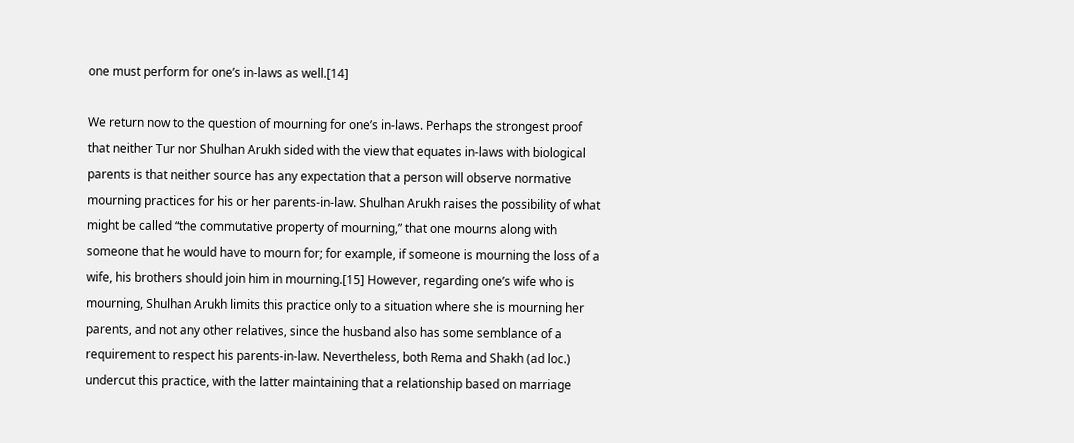one must perform for one’s in-laws as well.[14]

We return now to the question of mourning for one’s in-laws. Perhaps the strongest proof that neither Tur nor Shulhan Arukh sided with the view that equates in-laws with biological parents is that neither source has any expectation that a person will observe normative mourning practices for his or her parents-in-law. Shulhan Arukh raises the possibility of what might be called “the commutative property of mourning,” that one mourns along with someone that he would have to mourn for; for example, if someone is mourning the loss of a wife, his brothers should join him in mourning.[15] However, regarding one’s wife who is mourning, Shulhan Arukh limits this practice only to a situation where she is mourning her parents, and not any other relatives, since the husband also has some semblance of a requirement to respect his parents-in-law. Nevertheless, both Rema and Shakh (ad loc.) undercut this practice, with the latter maintaining that a relationship based on marriage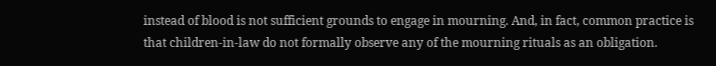instead of blood is not sufficient grounds to engage in mourning. And, in fact, common practice is that children-in-law do not formally observe any of the mourning rituals as an obligation.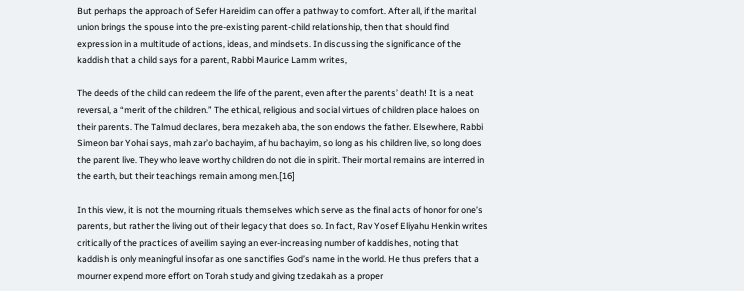But perhaps the approach of Sefer Hareidim can offer a pathway to comfort. After all, if the marital union brings the spouse into the pre-existing parent-child relationship, then that should find expression in a multitude of actions, ideas, and mindsets. In discussing the significance of the kaddish that a child says for a parent, Rabbi Maurice Lamm writes,

The deeds of the child can redeem the life of the parent, even after the parents’ death! It is a neat reversal, a “merit of the children.” The ethical, religious and social virtues of children place haloes on their parents. The Talmud declares, bera mezakeh aba, the son endows the father. Elsewhere, Rabbi Simeon bar Yohai says, mah zar’o bachayim, af hu bachayim, so long as his children live, so long does the parent live. They who leave worthy children do not die in spirit. Their mortal remains are interred in the earth, but their teachings remain among men.[16]

In this view, it is not the mourning rituals themselves which serve as the final acts of honor for one’s parents, but rather the living out of their legacy that does so. In fact, Rav Yosef Eliyahu Henkin writes critically of the practices of aveilim saying an ever-increasing number of kaddishes, noting that kaddish is only meaningful insofar as one sanctifies God’s name in the world. He thus prefers that a mourner expend more effort on Torah study and giving tzedakah as a proper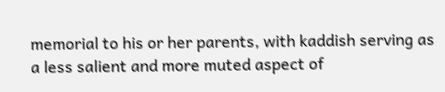memorial to his or her parents, with kaddish serving as a less salient and more muted aspect of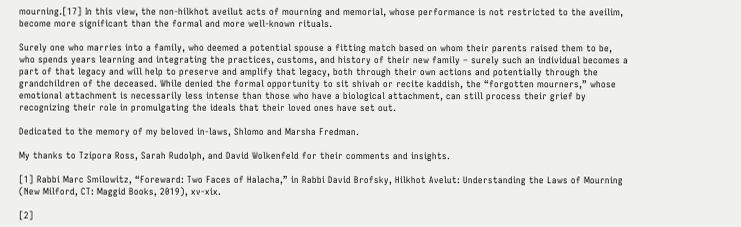mourning.[17] In this view, the non-hilkhot aveilut acts of mourning and memorial, whose performance is not restricted to the aveilim, become more significant than the formal and more well-known rituals.

Surely one who marries into a family, who deemed a potential spouse a fitting match based on whom their parents raised them to be, who spends years learning and integrating the practices, customs, and history of their new family – surely such an individual becomes a part of that legacy and will help to preserve and amplify that legacy, both through their own actions and potentially through the grandchildren of the deceased. While denied the formal opportunity to sit shivah or recite kaddish, the “forgotten mourners,” whose emotional attachment is necessarily less intense than those who have a biological attachment, can still process their grief by recognizing their role in promulgating the ideals that their loved ones have set out.

Dedicated to the memory of my beloved in-laws, Shlomo and Marsha Fredman.

My thanks to Tzipora Ross, Sarah Rudolph, and David Wolkenfeld for their comments and insights.

[1] Rabbi Marc Smilowitz, “Foreward: Two Faces of Halacha,” in Rabbi David Brofsky, Hilkhot Avelut: Understanding the Laws of Mourning (New Milford, CT: Maggid Books, 2019), xv-xix.

[2]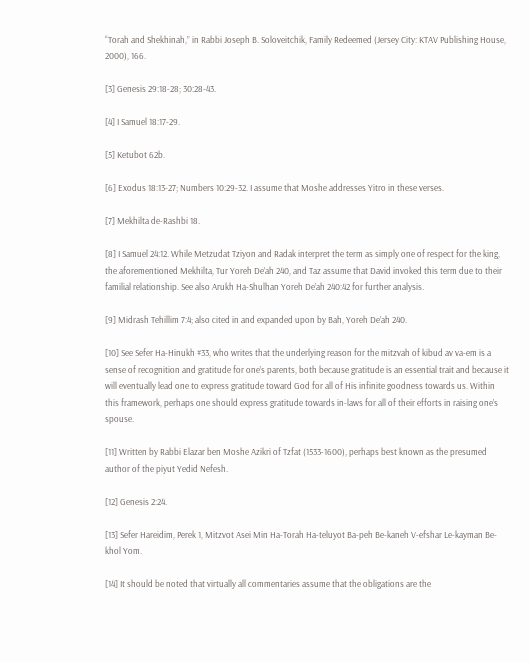“Torah and Shekhinah,” in Rabbi Joseph B. Soloveitchik, Family Redeemed (Jersey City: KTAV Publishing House, 2000), 166.

[3] Genesis 29:18-28; 30:28-43.

[4] I Samuel 18:17-29.

[5] Ketubot 62b.

[6] Exodus 18:13-27; Numbers 10:29-32. I assume that Moshe addresses Yitro in these verses.

[7] Mekhilta de-Rashbi 18.

[8] I Samuel 24:12. While Metzudat Tziyon and Radak interpret the term as simply one of respect for the king, the aforementioned Mekhilta, Tur Yoreh De’ah 240, and Taz assume that David invoked this term due to their familial relationship. See also Arukh Ha-Shulhan Yoreh De’ah 240:42 for further analysis.

[9] Midrash Tehillim 7:4; also cited in and expanded upon by Bah, Yoreh De’ah 240.

[10] See Sefer Ha-Hinukh #33, who writes that the underlying reason for the mitzvah of kibud av va-em is a sense of recognition and gratitude for one’s parents, both because gratitude is an essential trait and because it will eventually lead one to express gratitude toward God for all of His infinite goodness towards us. Within this framework, perhaps one should express gratitude towards in-laws for all of their efforts in raising one’s spouse.

[11] Written by Rabbi Elazar ben Moshe Azikri of Tzfat (1533-1600), perhaps best known as the presumed author of the piyut Yedid Nefesh.

[12] Genesis 2:24.

[13] Sefer Hareidim, Perek 1, Mitzvot Asei Min Ha-Torah Ha-teluyot Ba-peh Be-kaneh V-efshar Le-kayman Be-khol Yom.

[14] It should be noted that virtually all commentaries assume that the obligations are the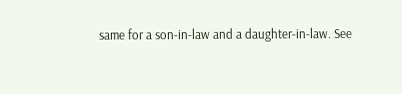same for a son-in-law and a daughter-in-law. See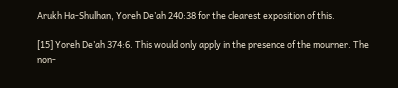Arukh Ha-Shulhan, Yoreh De’ah 240:38 for the clearest exposition of this.

[15] Yoreh De’ah 374:6. This would only apply in the presence of the mourner. The non-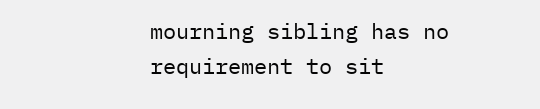mourning sibling has no requirement to sit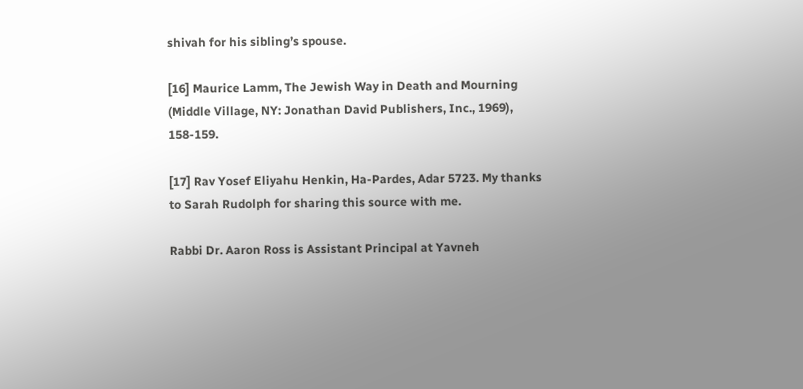shivah for his sibling’s spouse.

[16] Maurice Lamm, The Jewish Way in Death and Mourning (Middle Village, NY: Jonathan David Publishers, Inc., 1969), 158-159.

[17] Rav Yosef Eliyahu Henkin, Ha-Pardes, Adar 5723. My thanks to Sarah Rudolph for sharing this source with me.

Rabbi Dr. Aaron Ross is Assistant Principal at Yavneh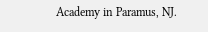Academy in Paramus, NJ.